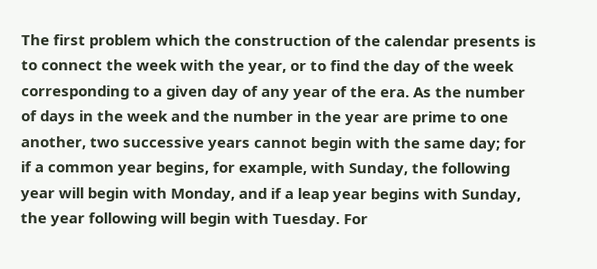The first problem which the construction of the calendar presents is to connect the week with the year, or to find the day of the week corresponding to a given day of any year of the era. As the number of days in the week and the number in the year are prime to one another, two successive years cannot begin with the same day; for if a common year begins, for example, with Sunday, the following year will begin with Monday, and if a leap year begins with Sunday, the year following will begin with Tuesday. For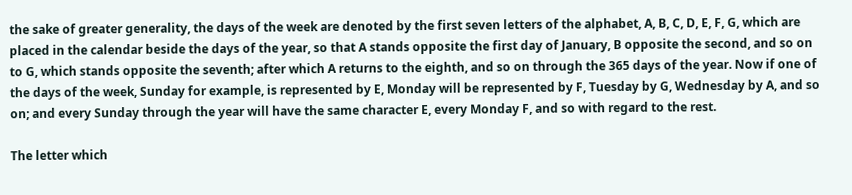the sake of greater generality, the days of the week are denoted by the first seven letters of the alphabet, A, B, C, D, E, F, G, which are placed in the calendar beside the days of the year, so that A stands opposite the first day of January, B opposite the second, and so on to G, which stands opposite the seventh; after which A returns to the eighth, and so on through the 365 days of the year. Now if one of the days of the week, Sunday for example, is represented by E, Monday will be represented by F, Tuesday by G, Wednesday by A, and so on; and every Sunday through the year will have the same character E, every Monday F, and so with regard to the rest.

The letter which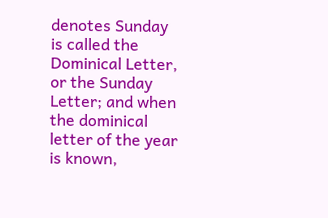denotes Sunday is called the Dominical Letter, or the Sunday Letter; and when the dominical letter of the year is known,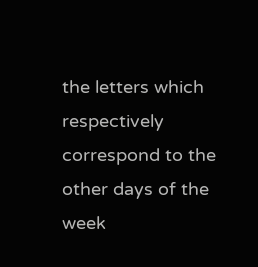the letters which respectively correspond to the other days of the week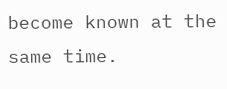become known at the same time.